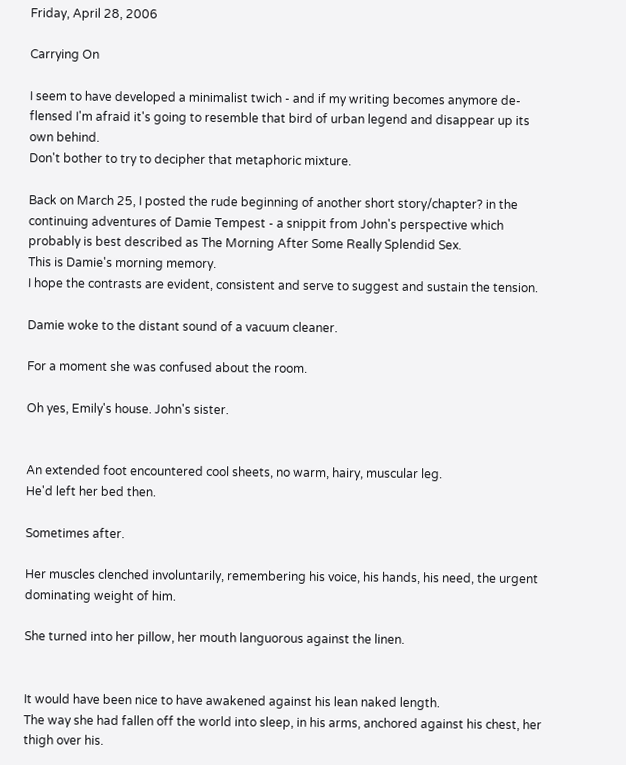Friday, April 28, 2006

Carrying On

I seem to have developed a minimalist twich - and if my writing becomes anymore de-flensed I'm afraid it's going to resemble that bird of urban legend and disappear up its own behind.
Don't bother to try to decipher that metaphoric mixture.

Back on March 25, I posted the rude beginning of another short story/chapter? in the continuing adventures of Damie Tempest - a snippit from John's perspective which probably is best described as The Morning After Some Really Splendid Sex.
This is Damie's morning memory.
I hope the contrasts are evident, consistent and serve to suggest and sustain the tension.

Damie woke to the distant sound of a vacuum cleaner.

For a moment she was confused about the room.

Oh yes, Emily's house. John's sister.


An extended foot encountered cool sheets, no warm, hairy, muscular leg.
He'd left her bed then.

Sometimes after.

Her muscles clenched involuntarily, remembering his voice, his hands, his need, the urgent dominating weight of him.

She turned into her pillow, her mouth languorous against the linen.


It would have been nice to have awakened against his lean naked length.
The way she had fallen off the world into sleep, in his arms, anchored against his chest, her thigh over his.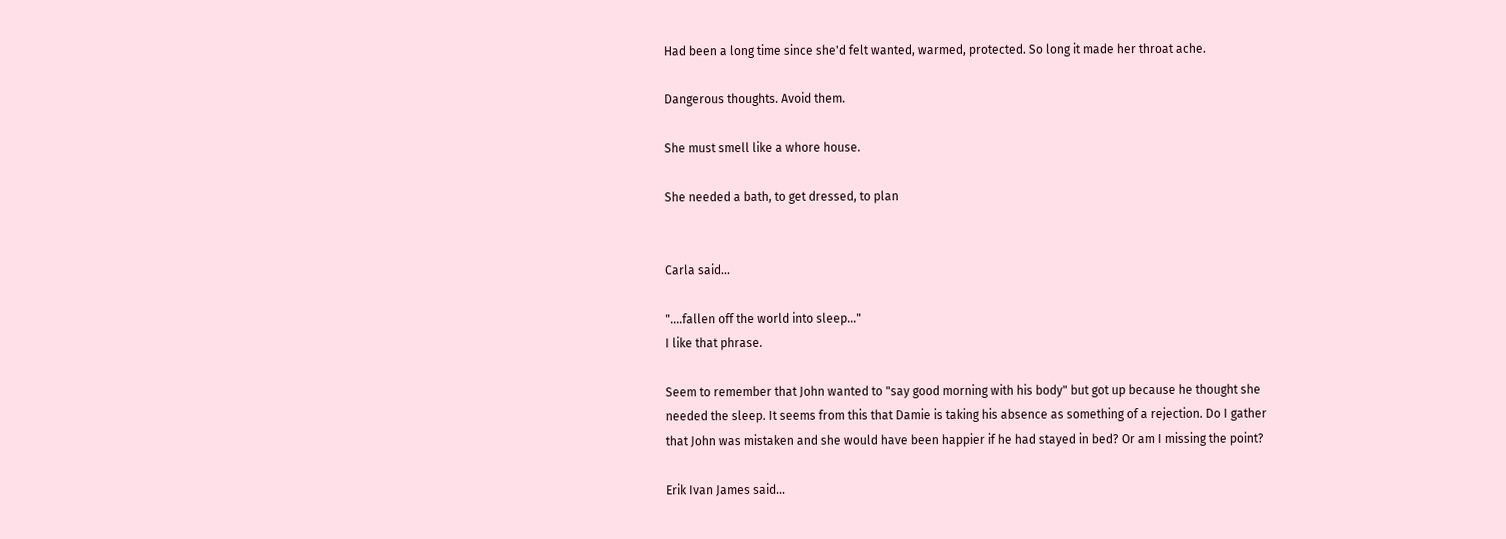Had been a long time since she'd felt wanted, warmed, protected. So long it made her throat ache.

Dangerous thoughts. Avoid them.

She must smell like a whore house.

She needed a bath, to get dressed, to plan


Carla said...

"....fallen off the world into sleep..."
I like that phrase.

Seem to remember that John wanted to "say good morning with his body" but got up because he thought she needed the sleep. It seems from this that Damie is taking his absence as something of a rejection. Do I gather that John was mistaken and she would have been happier if he had stayed in bed? Or am I missing the point?

Erik Ivan James said...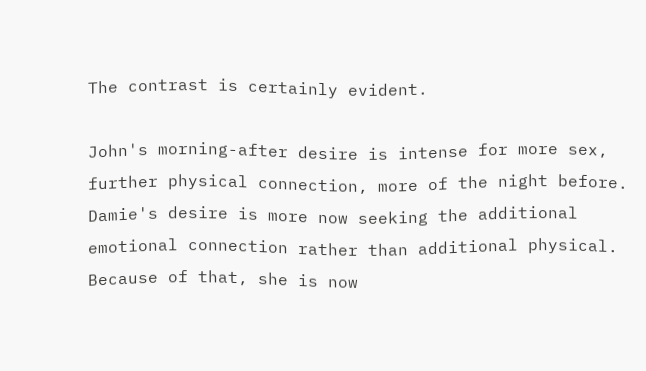The contrast is certainly evident.

John's morning-after desire is intense for more sex, further physical connection, more of the night before.
Damie's desire is more now seeking the additional emotional connection rather than additional physical. Because of that, she is now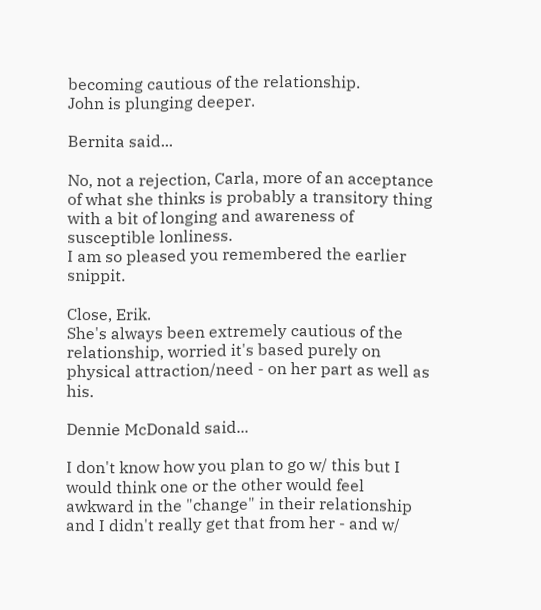becoming cautious of the relationship.
John is plunging deeper.

Bernita said...

No, not a rejection, Carla, more of an acceptance of what she thinks is probably a transitory thing with a bit of longing and awareness of susceptible lonliness.
I am so pleased you remembered the earlier snippit.

Close, Erik.
She's always been extremely cautious of the relationship, worried it's based purely on physical attraction/need - on her part as well as his.

Dennie McDonald said...

I don't know how you plan to go w/ this but I would think one or the other would feel awkward in the "change" in their relationship and I didn't really get that from her - and w/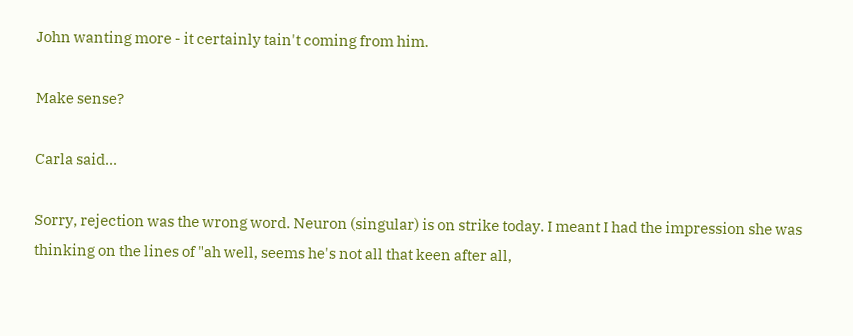John wanting more - it certainly tain't coming from him.

Make sense?

Carla said...

Sorry, rejection was the wrong word. Neuron (singular) is on strike today. I meant I had the impression she was thinking on the lines of "ah well, seems he's not all that keen after all,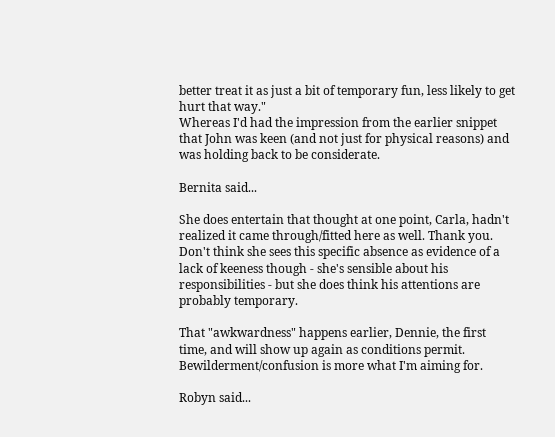better treat it as just a bit of temporary fun, less likely to get hurt that way."
Whereas I'd had the impression from the earlier snippet that John was keen (and not just for physical reasons) and was holding back to be considerate.

Bernita said...

She does entertain that thought at one point, Carla, hadn't realized it came through/fitted here as well. Thank you.
Don't think she sees this specific absence as evidence of a lack of keeness though - she's sensible about his responsibilities - but she does think his attentions are probably temporary.

That "awkwardness" happens earlier, Dennie, the first time, and will show up again as conditions permit.
Bewilderment/confusion is more what I'm aiming for.

Robyn said...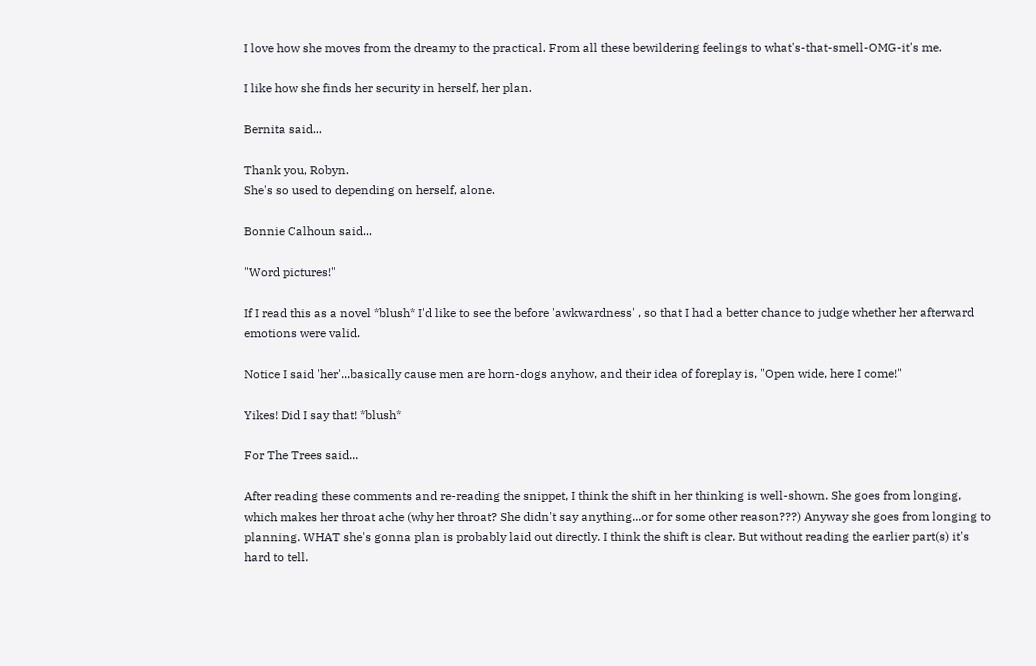I love how she moves from the dreamy to the practical. From all these bewildering feelings to what's-that-smell-OMG-it's me.

I like how she finds her security in herself, her plan.

Bernita said...

Thank you, Robyn.
She's so used to depending on herself, alone.

Bonnie Calhoun said...

"Word pictures!"

If I read this as a novel *blush* I'd like to see the before 'awkwardness' , so that I had a better chance to judge whether her afterward emotions were valid.

Notice I said 'her'...basically cause men are horn-dogs anyhow, and their idea of foreplay is, "Open wide, here I come!"

Yikes! Did I say that! *blush*

For The Trees said...

After reading these comments and re-reading the snippet, I think the shift in her thinking is well-shown. She goes from longing, which makes her throat ache (why her throat? She didn't say anything...or for some other reason???) Anyway she goes from longing to planning. WHAT she's gonna plan is probably laid out directly. I think the shift is clear. But without reading the earlier part(s) it's hard to tell.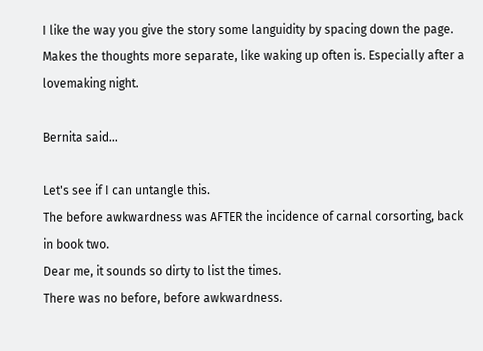I like the way you give the story some languidity by spacing down the page. Makes the thoughts more separate, like waking up often is. Especially after a lovemaking night.

Bernita said...

Let's see if I can untangle this.
The before awkwardness was AFTER the incidence of carnal corsorting, back in book two.
Dear me, it sounds so dirty to list the times.
There was no before, before awkwardness.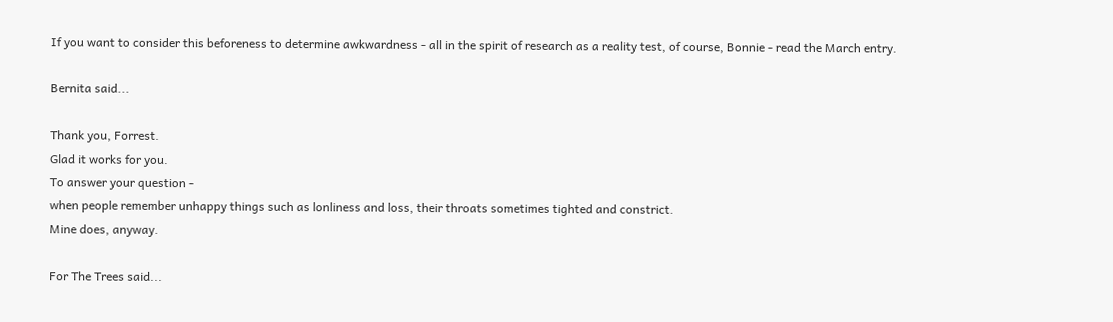If you want to consider this beforeness to determine awkwardness - all in the spirit of research as a reality test, of course, Bonnie - read the March entry.

Bernita said...

Thank you, Forrest.
Glad it works for you.
To answer your question -
when people remember unhappy things such as lonliness and loss, their throats sometimes tighted and constrict.
Mine does, anyway.

For The Trees said...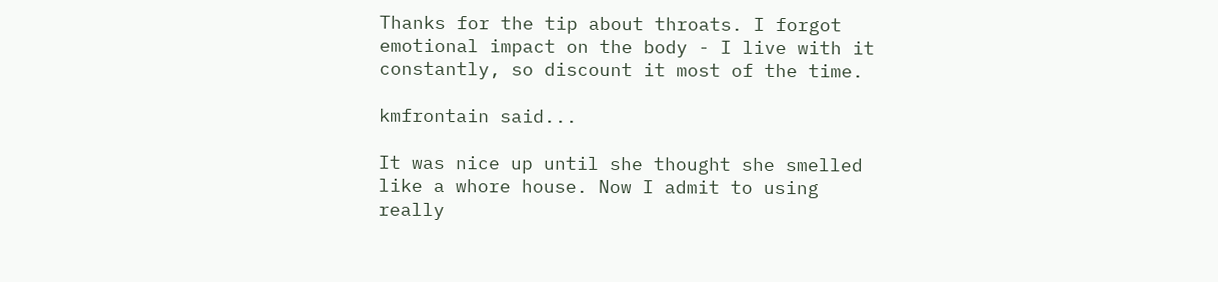Thanks for the tip about throats. I forgot emotional impact on the body - I live with it constantly, so discount it most of the time.

kmfrontain said...

It was nice up until she thought she smelled like a whore house. Now I admit to using really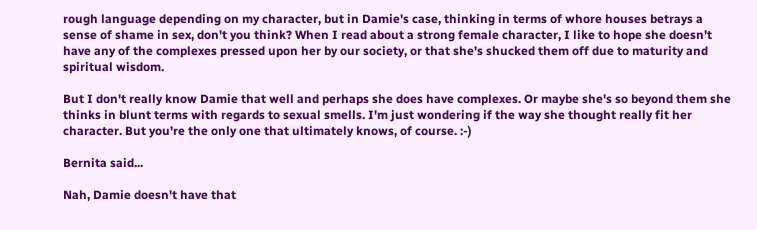rough language depending on my character, but in Damie's case, thinking in terms of whore houses betrays a sense of shame in sex, don't you think? When I read about a strong female character, I like to hope she doesn't have any of the complexes pressed upon her by our society, or that she's shucked them off due to maturity and spiritual wisdom.

But I don't really know Damie that well and perhaps she does have complexes. Or maybe she's so beyond them she thinks in blunt terms with regards to sexual smells. I'm just wondering if the way she thought really fit her character. But you're the only one that ultimately knows, of course. :-)

Bernita said...

Nah, Damie doesn't have that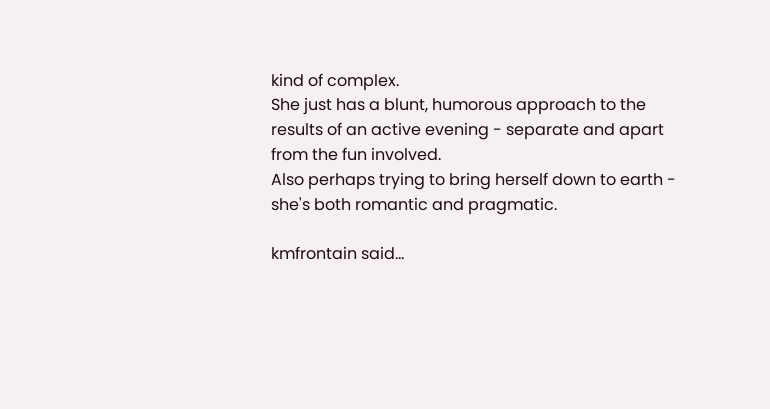kind of complex.
She just has a blunt, humorous approach to the results of an active evening - separate and apart from the fun involved.
Also perhaps trying to bring herself down to earth - she's both romantic and pragmatic.

kmfrontain said...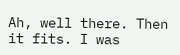Ah, well there. Then it fits. I was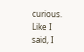curious. Like I said, I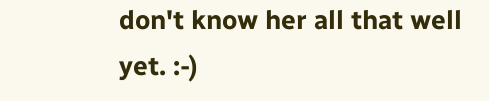don't know her all that well yet. :-)